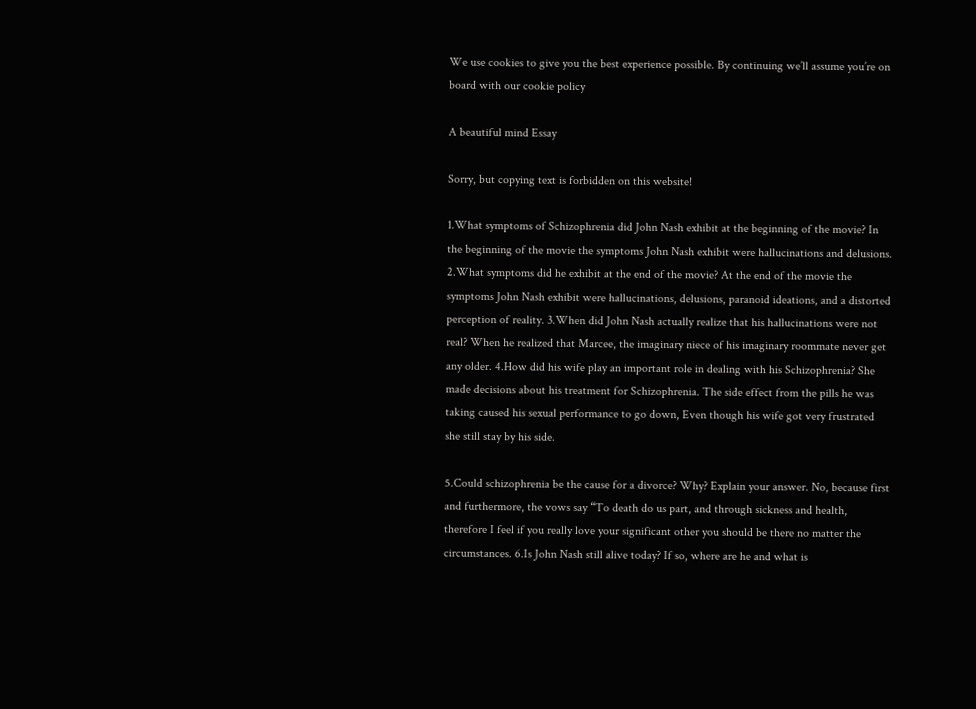We use cookies to give you the best experience possible. By continuing we’ll assume you’re on board with our cookie policy

A beautiful mind Essay

Sorry, but copying text is forbidden on this website!

1.What symptoms of Schizophrenia did John Nash exhibit at the beginning of the movie? In the beginning of the movie the symptoms John Nash exhibit were hallucinations and delusions. 2.What symptoms did he exhibit at the end of the movie? At the end of the movie the symptoms John Nash exhibit were hallucinations, delusions, paranoid ideations, and a distorted perception of reality. 3.When did John Nash actually realize that his hallucinations were not real? When he realized that Marcee, the imaginary niece of his imaginary roommate never get any older. 4.How did his wife play an important role in dealing with his Schizophrenia? She made decisions about his treatment for Schizophrenia. The side effect from the pills he was taking caused his sexual performance to go down, Even though his wife got very frustrated she still stay by his side.

5.Could schizophrenia be the cause for a divorce? Why? Explain your answer. No, because first and furthermore, the vows say “To death do us part, and through sickness and health, therefore I feel if you really love your significant other you should be there no matter the circumstances. 6.Is John Nash still alive today? If so, where are he and what is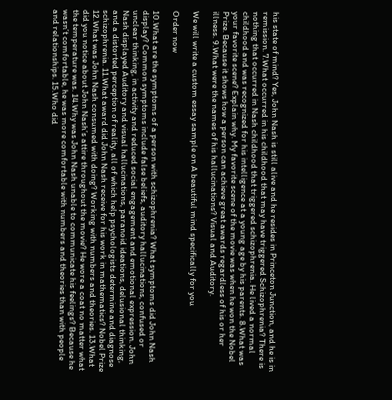his state of mind? Yes, John Nash is still alive and he resides in Princeton Junction, and he is in remission. 7.What occurred in his childhood that may have triggered Schizophrenia? There is nothing that occurred in Nash childhood that triggered schizophrenia. He lived a normal childhood and was recognized for his intelligence at a young age by his parents. 8.What was your favorite scene? Explain why. My favorite scene of the movie was when he won the Nobel Prize. Because it shows how a person can achieve great awards regardless of his or her illness. 9.What were the names of his hallucinations? Visual and Auditory.

We will write a custom essay sample on A beautiful mind specifically for you

Order now

10.What are the symptoms of a person with schizophrenia? What symptoms did John Nash display? Common symptoms include false beliefs, auditory hallucinations, confused or unclear thinking, in activity and reduced social engagement and emotional expression. John Nash displayed Auditory and visual hallucinations, paranoid ideations, delusional thinking, and a distorted perception of reality, all of which help psychologists determine and diagnose schizophrenia. 11.What award did John Nash receive for his work in mathematics? Nobel Prize 12.What was John Nash consumed with doing? Working with numbers and theories. 13.What did you notice about John Nash’s attire throughout the movie? He wore a coat no matter what the temperature was. 14.Why was John Nash unable to communicate his feelings? Because he wasn’t comfortable, he was more comfortable with numbers and theories than with people and relationships. 15.Who did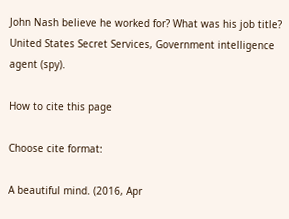John Nash believe he worked for? What was his job title? United States Secret Services, Government intelligence agent (spy).

How to cite this page

Choose cite format:

A beautiful mind. (2016, Apr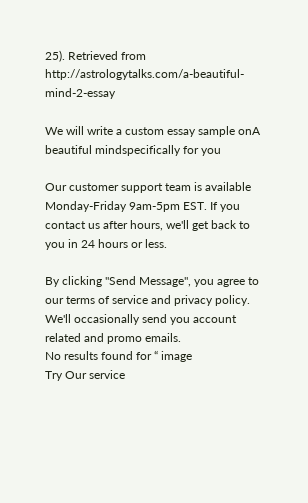25). Retrieved from http://astrologytalks.com/a-beautiful-mind-2-essay

We will write a custom essay sample onA beautiful mindspecifically for you

Our customer support team is available Monday-Friday 9am-5pm EST. If you contact us after hours, we'll get back to you in 24 hours or less.

By clicking "Send Message", you agree to our terms of service and privacy policy. We'll occasionally send you account related and promo emails.
No results found for “ image
Try Our service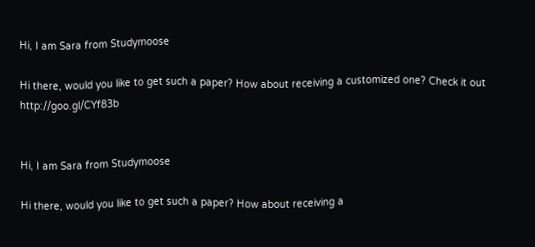Hi, I am Sara from Studymoose

Hi there, would you like to get such a paper? How about receiving a customized one? Check it out http://goo.gl/CYf83b


Hi, I am Sara from Studymoose

Hi there, would you like to get such a paper? How about receiving a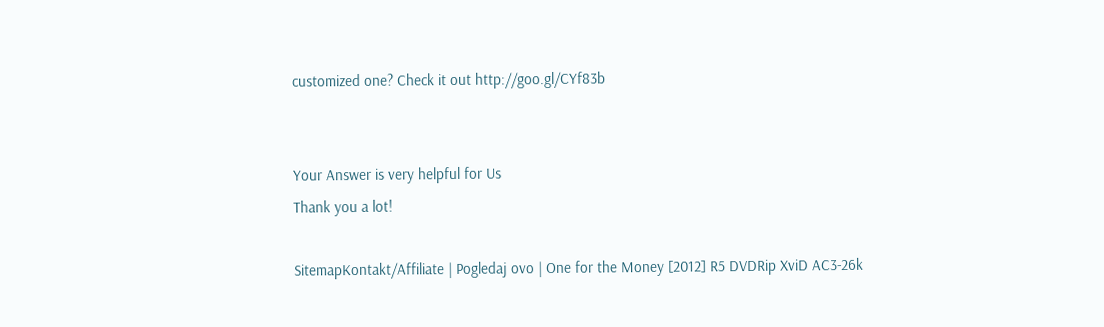customized one? Check it out http://goo.gl/CYf83b


Your Answer is very helpful for Us
Thank you a lot!

SitemapKontakt/Affiliate | Pogledaj ovo | One for the Money [2012] R5 DVDRip XviD AC3-26k